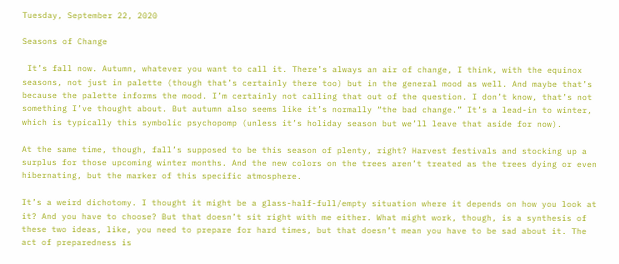Tuesday, September 22, 2020

Seasons of Change

 It’s fall now. Autumn, whatever you want to call it. There’s always an air of change, I think, with the equinox seasons, not just in palette (though that’s certainly there too) but in the general mood as well. And maybe that’s because the palette informs the mood. I’m certainly not calling that out of the question. I don’t know, that’s not something I’ve thought about. But autumn also seems like it’s normally “the bad change.” It’s a lead-in to winter, which is typically this symbolic psychopomp (unless it’s holiday season but we’ll leave that aside for now).

At the same time, though, fall’s supposed to be this season of plenty, right? Harvest festivals and stocking up a surplus for those upcoming winter months. And the new colors on the trees aren’t treated as the trees dying or even hibernating, but the marker of this specific atmosphere.

It’s a weird dichotomy. I thought it might be a glass-half-full/empty situation where it depends on how you look at it? And you have to choose? But that doesn’t sit right with me either. What might work, though, is a synthesis of these two ideas, like, you need to prepare for hard times, but that doesn’t mean you have to be sad about it. The act of preparedness is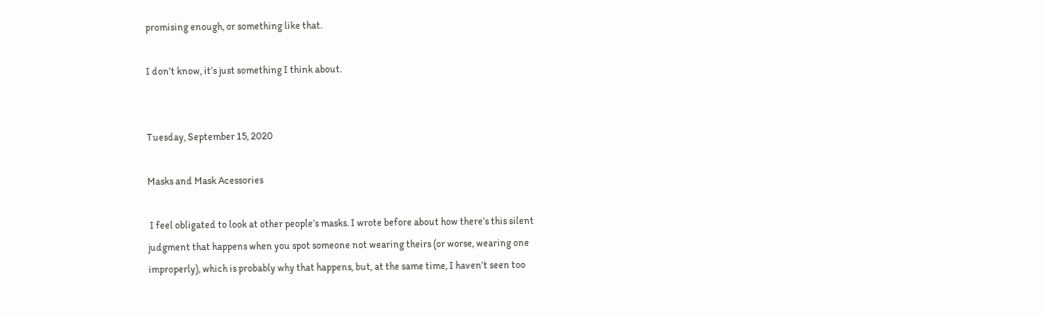promising enough, or something like that.

I don’t know, it’s just something I think about.


Tuesday, September 15, 2020

Masks and Mask Acessories

 I feel obligated to look at other people’s masks. I wrote before about how there’s this silent judgment that happens when you spot someone not wearing theirs (or worse, wearing one improperly), which is probably why that happens, but, at the same time, I haven’t seen too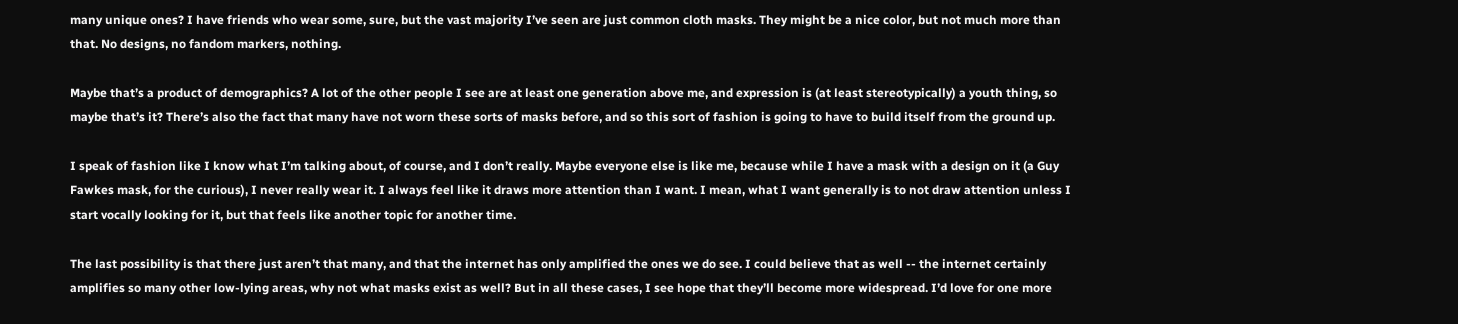many unique ones? I have friends who wear some, sure, but the vast majority I’ve seen are just common cloth masks. They might be a nice color, but not much more than that. No designs, no fandom markers, nothing.

Maybe that’s a product of demographics? A lot of the other people I see are at least one generation above me, and expression is (at least stereotypically) a youth thing, so maybe that’s it? There’s also the fact that many have not worn these sorts of masks before, and so this sort of fashion is going to have to build itself from the ground up.

I speak of fashion like I know what I’m talking about, of course, and I don’t really. Maybe everyone else is like me, because while I have a mask with a design on it (a Guy Fawkes mask, for the curious), I never really wear it. I always feel like it draws more attention than I want. I mean, what I want generally is to not draw attention unless I start vocally looking for it, but that feels like another topic for another time.

The last possibility is that there just aren’t that many, and that the internet has only amplified the ones we do see. I could believe that as well -- the internet certainly amplifies so many other low-lying areas, why not what masks exist as well? But in all these cases, I see hope that they’ll become more widespread. I’d love for one more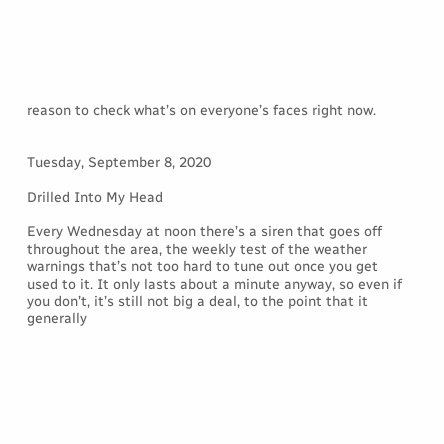reason to check what’s on everyone’s faces right now.


Tuesday, September 8, 2020

Drilled Into My Head

Every Wednesday at noon there’s a siren that goes off throughout the area, the weekly test of the weather warnings that’s not too hard to tune out once you get used to it. It only lasts about a minute anyway, so even if you don’t, it’s still not big a deal, to the point that it generally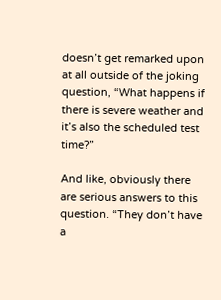doesn’t get remarked upon at all outside of the joking question, “What happens if there is severe weather and it’s also the scheduled test time?”

And like, obviously there are serious answers to this question. “They don’t have a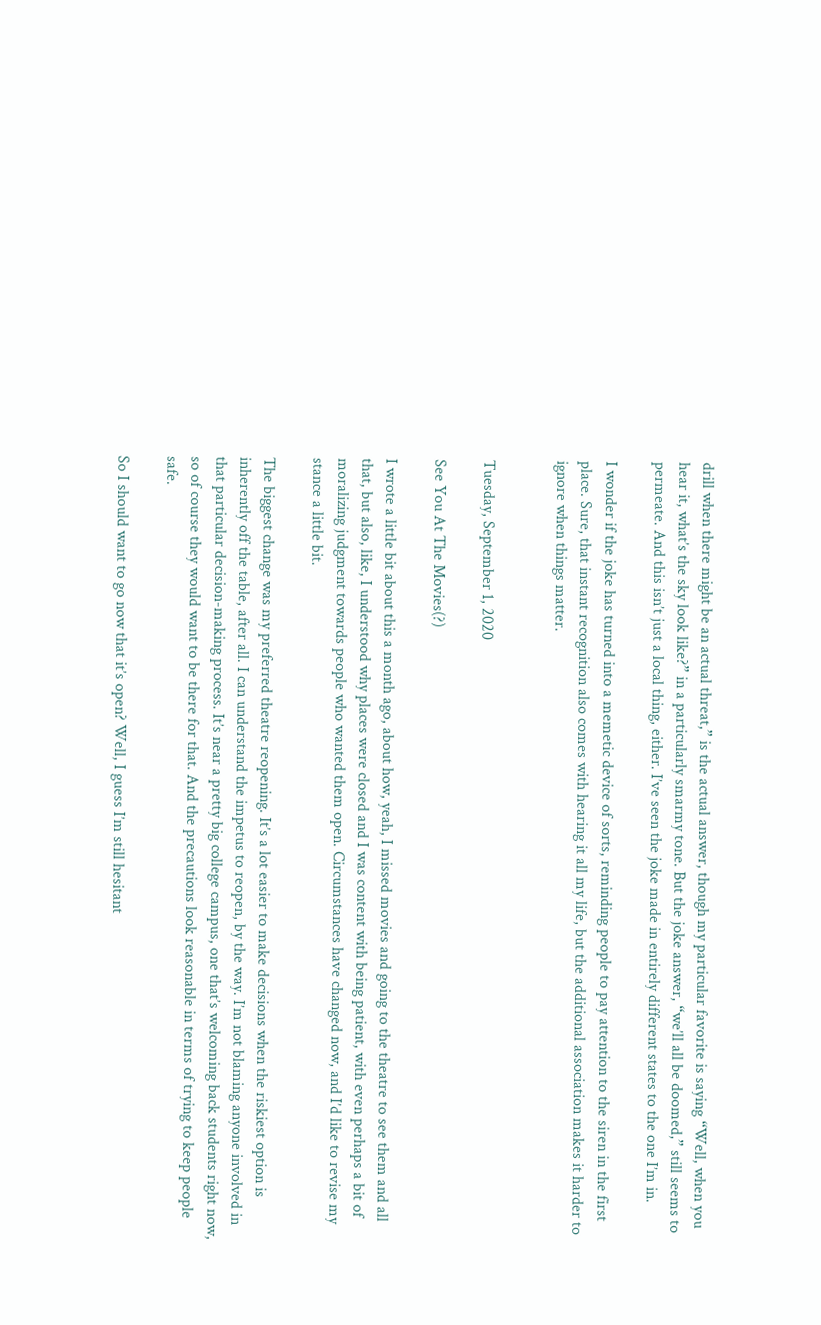drill when there might be an actual threat,” is the actual answer, though my particular favorite is saying “Well, when you hear it, what’s the sky look like?” in a particularly smarmy tone. But the joke answer, “we’ll all be doomed,” still seems to permeate. And this isn’t just a local thing, either. I’ve seen the joke made in entirely different states to the one I’m in.

I wonder if the joke has turned into a memetic device of sorts, reminding people to pay attention to the siren in the first place. Sure, that instant recognition also comes with hearing it all my life, but the additional association makes it harder to ignore when things matter.


Tuesday, September 1, 2020

See You At The Movies(?)

I wrote a little bit about this a month ago, about how, yeah, I missed movies and going to the theatre to see them and all that, but also, like, I understood why places were closed and I was content with being patient, with even perhaps a bit of moralizing judgment towards people who wanted them open. Circumstances have changed now, and I’d like to revise my stance a little bit.

The biggest change was my preferred theatre reopening. It’s a lot easier to make decisions when the riskiest option is inherently off the table, after all. I can understand the impetus to reopen, by the way. I’m not blaming anyone involved in that particular decision-making process. It’s near a pretty big college campus, one that’s welcoming back students right now, so of course they would want to be there for that. And the precautions look reasonable in terms of trying to keep people safe.

So I should want to go now that it’s open? Well, I guess I’m still hesitant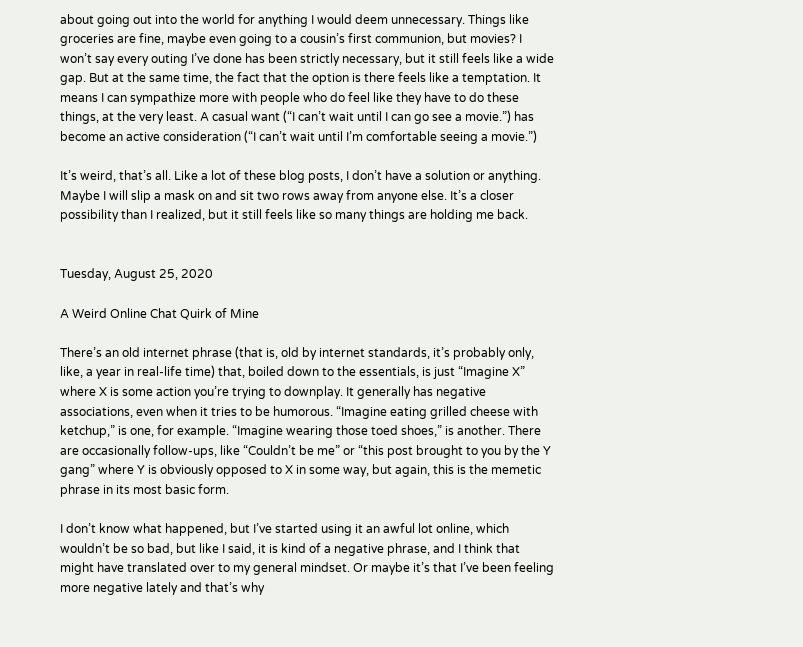about going out into the world for anything I would deem unnecessary. Things like groceries are fine, maybe even going to a cousin’s first communion, but movies? I won’t say every outing I’ve done has been strictly necessary, but it still feels like a wide gap. But at the same time, the fact that the option is there feels like a temptation. It means I can sympathize more with people who do feel like they have to do these things, at the very least. A casual want (“I can’t wait until I can go see a movie.”) has become an active consideration (“I can’t wait until I’m comfortable seeing a movie.”)

It’s weird, that’s all. Like a lot of these blog posts, I don’t have a solution or anything. Maybe I will slip a mask on and sit two rows away from anyone else. It’s a closer possibility than I realized, but it still feels like so many things are holding me back.


Tuesday, August 25, 2020

A Weird Online Chat Quirk of Mine

There’s an old internet phrase (that is, old by internet standards, it’s probably only, like, a year in real-life time) that, boiled down to the essentials, is just “Imagine X” where X is some action you’re trying to downplay. It generally has negative associations, even when it tries to be humorous. “Imagine eating grilled cheese with ketchup,” is one, for example. “Imagine wearing those toed shoes,” is another. There are occasionally follow-ups, like “Couldn’t be me” or “this post brought to you by the Y gang” where Y is obviously opposed to X in some way, but again, this is the memetic phrase in its most basic form.

I don’t know what happened, but I’ve started using it an awful lot online, which wouldn’t be so bad, but like I said, it is kind of a negative phrase, and I think that might have translated over to my general mindset. Or maybe it’s that I’ve been feeling more negative lately and that’s why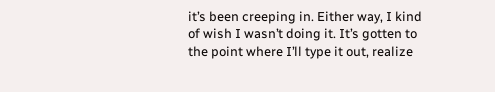it’s been creeping in. Either way, I kind of wish I wasn’t doing it. It’s gotten to the point where I’ll type it out, realize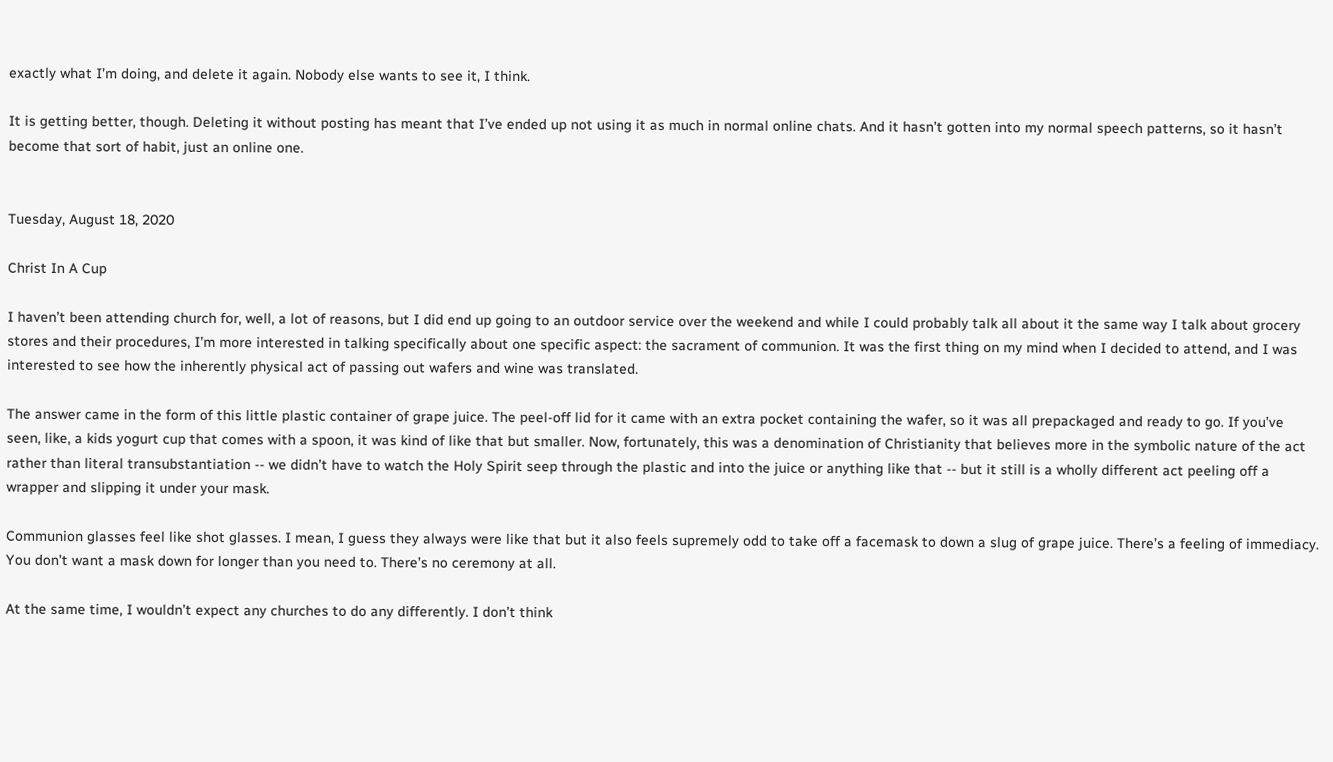exactly what I’m doing, and delete it again. Nobody else wants to see it, I think.

It is getting better, though. Deleting it without posting has meant that I’ve ended up not using it as much in normal online chats. And it hasn’t gotten into my normal speech patterns, so it hasn’t become that sort of habit, just an online one.


Tuesday, August 18, 2020

Christ In A Cup

I haven’t been attending church for, well, a lot of reasons, but I did end up going to an outdoor service over the weekend and while I could probably talk all about it the same way I talk about grocery stores and their procedures, I’m more interested in talking specifically about one specific aspect: the sacrament of communion. It was the first thing on my mind when I decided to attend, and I was interested to see how the inherently physical act of passing out wafers and wine was translated.

The answer came in the form of this little plastic container of grape juice. The peel-off lid for it came with an extra pocket containing the wafer, so it was all prepackaged and ready to go. If you’ve seen, like, a kids yogurt cup that comes with a spoon, it was kind of like that but smaller. Now, fortunately, this was a denomination of Christianity that believes more in the symbolic nature of the act rather than literal transubstantiation -- we didn’t have to watch the Holy Spirit seep through the plastic and into the juice or anything like that -- but it still is a wholly different act peeling off a wrapper and slipping it under your mask.

Communion glasses feel like shot glasses. I mean, I guess they always were like that but it also feels supremely odd to take off a facemask to down a slug of grape juice. There’s a feeling of immediacy. You don’t want a mask down for longer than you need to. There’s no ceremony at all.

At the same time, I wouldn’t expect any churches to do any differently. I don’t think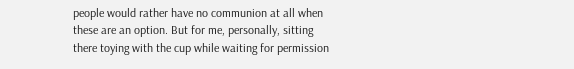people would rather have no communion at all when these are an option. But for me, personally, sitting there toying with the cup while waiting for permission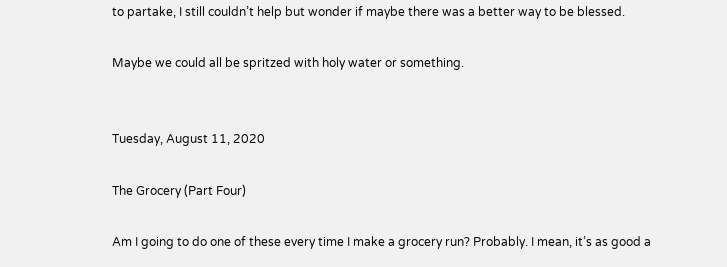to partake, I still couldn’t help but wonder if maybe there was a better way to be blessed.

Maybe we could all be spritzed with holy water or something.


Tuesday, August 11, 2020

The Grocery (Part Four)

Am I going to do one of these every time I make a grocery run? Probably. I mean, it’s as good a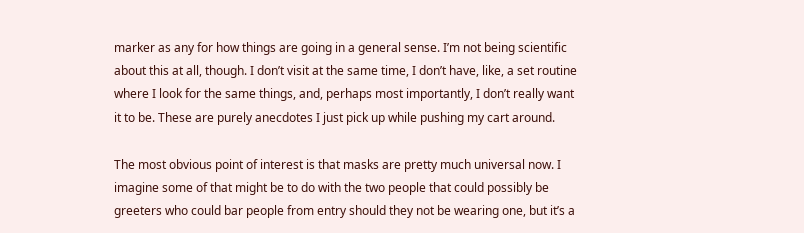marker as any for how things are going in a general sense. I’m not being scientific about this at all, though. I don’t visit at the same time, I don’t have, like, a set routine where I look for the same things, and, perhaps most importantly, I don’t really want it to be. These are purely anecdotes I just pick up while pushing my cart around.

The most obvious point of interest is that masks are pretty much universal now. I imagine some of that might be to do with the two people that could possibly be greeters who could bar people from entry should they not be wearing one, but it’s a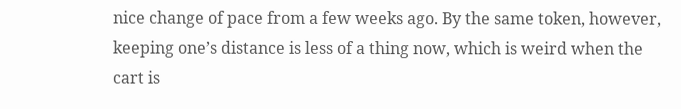nice change of pace from a few weeks ago. By the same token, however, keeping one’s distance is less of a thing now, which is weird when the cart is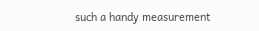such a handy measurement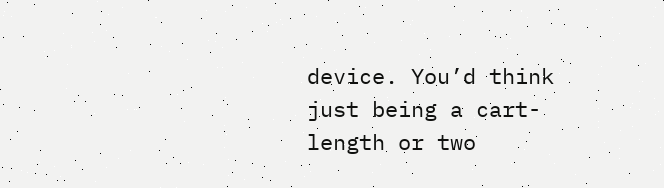device. You’d think just being a cart-length or two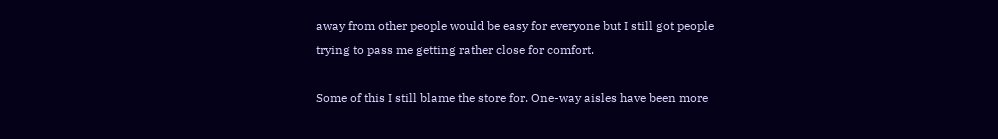away from other people would be easy for everyone but I still got people trying to pass me getting rather close for comfort.

Some of this I still blame the store for. One-way aisles have been more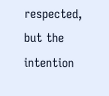respected, but the intention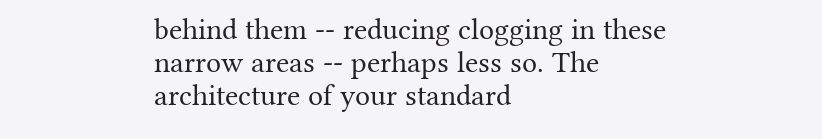behind them -- reducing clogging in these narrow areas -- perhaps less so. The architecture of your standard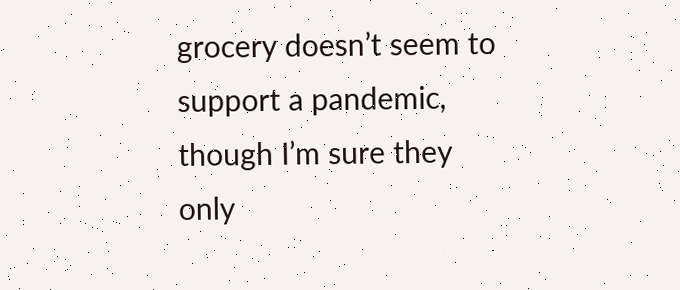grocery doesn’t seem to support a pandemic, though I’m sure they only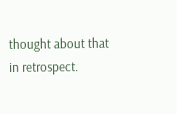thought about that in retrospect.